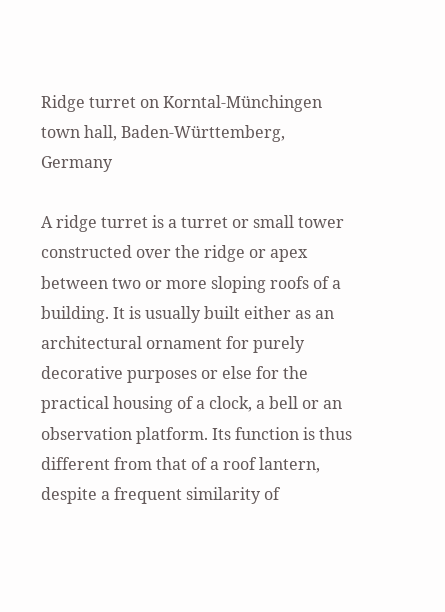Ridge turret on Korntal-Münchingen town hall, Baden-Württemberg, Germany

A ridge turret is a turret or small tower constructed over the ridge or apex between two or more sloping roofs of a building. It is usually built either as an architectural ornament for purely decorative purposes or else for the practical housing of a clock, a bell or an observation platform. Its function is thus different from that of a roof lantern, despite a frequent similarity of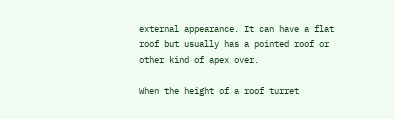external appearance. It can have a flat roof but usually has a pointed roof or other kind of apex over.

When the height of a roof turret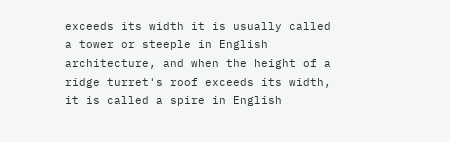exceeds its width it is usually called a tower or steeple in English architecture, and when the height of a ridge turret's roof exceeds its width, it is called a spire in English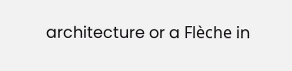architecture or a Flèche in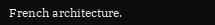French architecture.